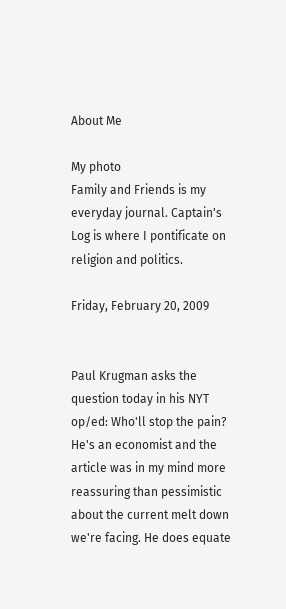About Me

My photo
Family and Friends is my everyday journal. Captain's Log is where I pontificate on religion and politics.

Friday, February 20, 2009


Paul Krugman asks the question today in his NYT op/ed: Who'll stop the pain?
He's an economist and the article was in my mind more reassuring than pessimistic about the current melt down we're facing. He does equate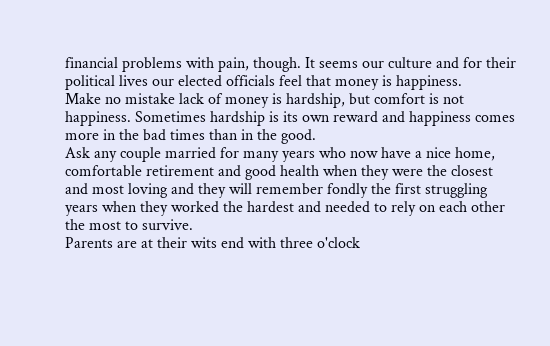financial problems with pain, though. It seems our culture and for their political lives our elected officials feel that money is happiness.
Make no mistake lack of money is hardship, but comfort is not happiness. Sometimes hardship is its own reward and happiness comes more in the bad times than in the good.
Ask any couple married for many years who now have a nice home, comfortable retirement and good health when they were the closest and most loving and they will remember fondly the first struggling years when they worked the hardest and needed to rely on each other the most to survive.
Parents are at their wits end with three o'clock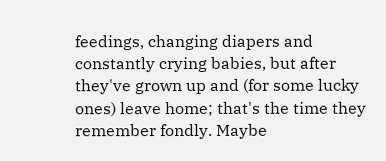feedings, changing diapers and constantly crying babies, but after they've grown up and (for some lucky ones) leave home; that's the time they remember fondly. Maybe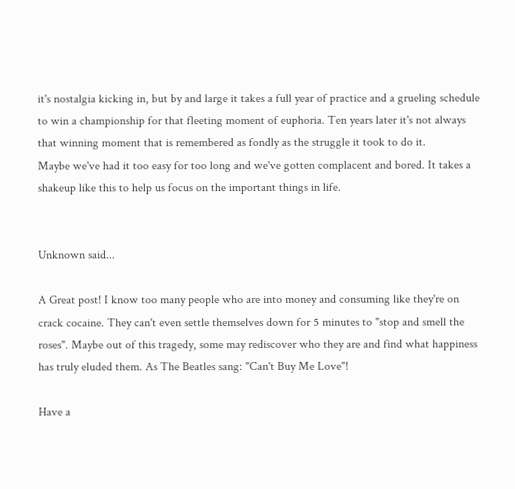it's nostalgia kicking in, but by and large it takes a full year of practice and a grueling schedule to win a championship for that fleeting moment of euphoria. Ten years later it's not always that winning moment that is remembered as fondly as the struggle it took to do it.
Maybe we've had it too easy for too long and we've gotten complacent and bored. It takes a shakeup like this to help us focus on the important things in life.


Unknown said...

A Great post! I know too many people who are into money and consuming like they're on crack cocaine. They can't even settle themselves down for 5 minutes to "stop and smell the roses". Maybe out of this tragedy, some may rediscover who they are and find what happiness has truly eluded them. As The Beatles sang: "Can't Buy Me Love"!

Have a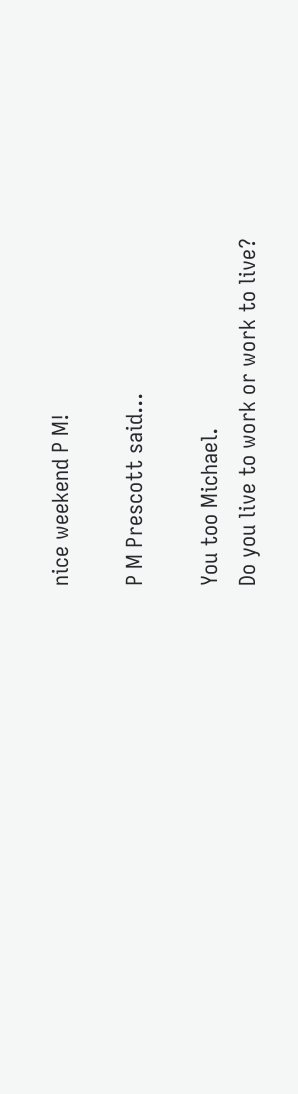nice weekend P M!

P M Prescott said...

You too Michael.
Do you live to work or work to live?